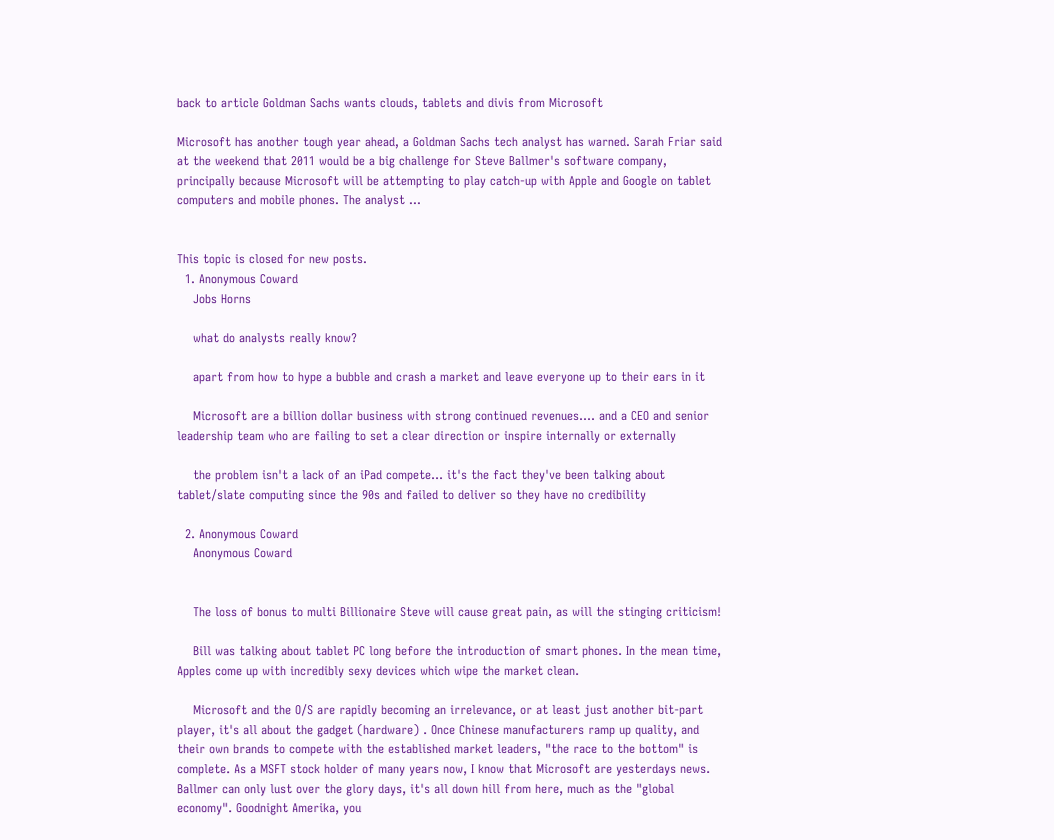back to article Goldman Sachs wants clouds, tablets and divis from Microsoft

Microsoft has another tough year ahead, a Goldman Sachs tech analyst has warned. Sarah Friar said at the weekend that 2011 would be a big challenge for Steve Ballmer's software company, principally because Microsoft will be attempting to play catch-up with Apple and Google on tablet computers and mobile phones. The analyst …


This topic is closed for new posts.
  1. Anonymous Coward
    Jobs Horns

    what do analysts really know?

    apart from how to hype a bubble and crash a market and leave everyone up to their ears in it

    Microsoft are a billion dollar business with strong continued revenues.... and a CEO and senior leadership team who are failing to set a clear direction or inspire internally or externally

    the problem isn't a lack of an iPad compete... it's the fact they've been talking about tablet/slate computing since the 90s and failed to deliver so they have no credibility

  2. Anonymous Coward
    Anonymous Coward


    The loss of bonus to multi Billionaire Steve will cause great pain, as will the stinging criticism!

    Bill was talking about tablet PC long before the introduction of smart phones. In the mean time, Apples come up with incredibly sexy devices which wipe the market clean.

    Microsoft and the O/S are rapidly becoming an irrelevance, or at least just another bit-part player, it's all about the gadget (hardware) . Once Chinese manufacturers ramp up quality, and their own brands to compete with the established market leaders, "the race to the bottom" is complete. As a MSFT stock holder of many years now, I know that Microsoft are yesterdays news. Ballmer can only lust over the glory days, it's all down hill from here, much as the "global economy". Goodnight Amerika, you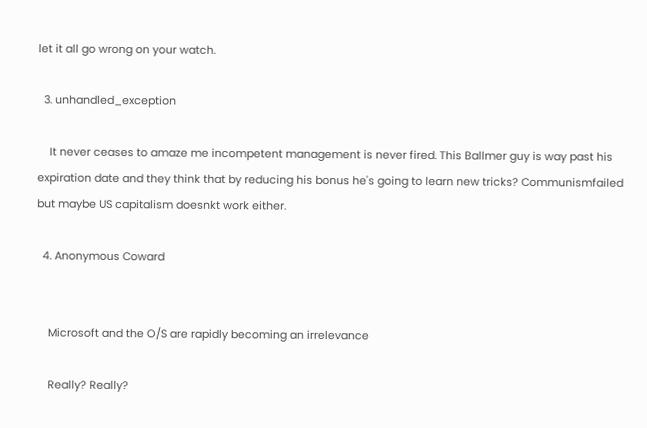let it all go wrong on your watch.

  3. unhandled_exception

    It never ceases to amaze me incompetent management is never fired. This Ballmer guy is way past his expiration date and they think that by reducing his bonus he's going to learn new tricks? Communismfailed but maybe US capitalism doesnkt work either.

  4. Anonymous Coward


    Microsoft and the O/S are rapidly becoming an irrelevance

    Really? Really?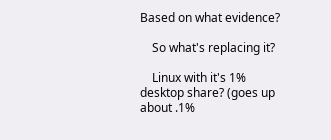Based on what evidence?

    So what's replacing it?

    Linux with it's 1% desktop share? (goes up about .1%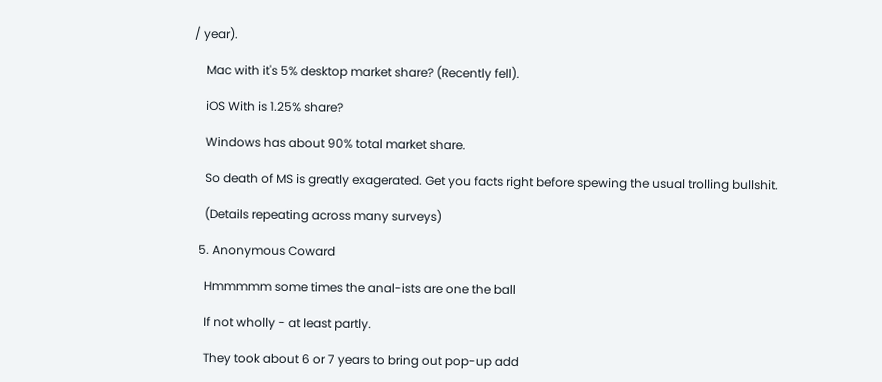/ year).

    Mac with it's 5% desktop market share? (Recently fell).

    iOS With is 1.25% share?

    Windows has about 90% total market share.

    So death of MS is greatly exagerated. Get you facts right before spewing the usual trolling bullshit.

    (Details repeating across many surveys)

  5. Anonymous Coward

    Hmmmmm some times the anal-ists are one the ball

    If not wholly - at least partly.

    They took about 6 or 7 years to bring out pop-up add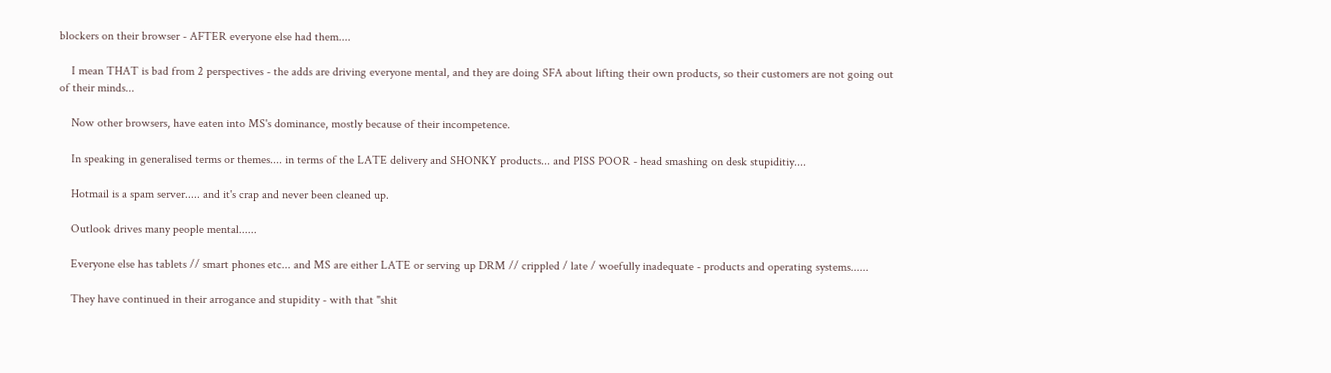blockers on their browser - AFTER everyone else had them....

    I mean THAT is bad from 2 perspectives - the adds are driving everyone mental, and they are doing SFA about lifting their own products, so their customers are not going out of their minds...

    Now other browsers, have eaten into MS's dominance, mostly because of their incompetence.

    In speaking in generalised terms or themes.... in terms of the LATE delivery and SHONKY products... and PISS POOR - head smashing on desk stupiditiy....

    Hotmail is a spam server..... and it's crap and never been cleaned up.

    Outlook drives many people mental......

    Everyone else has tablets // smart phones etc... and MS are either LATE or serving up DRM // crippled / late / woefully inadequate - products and operating systems......

    They have continued in their arrogance and stupidity - with that "shit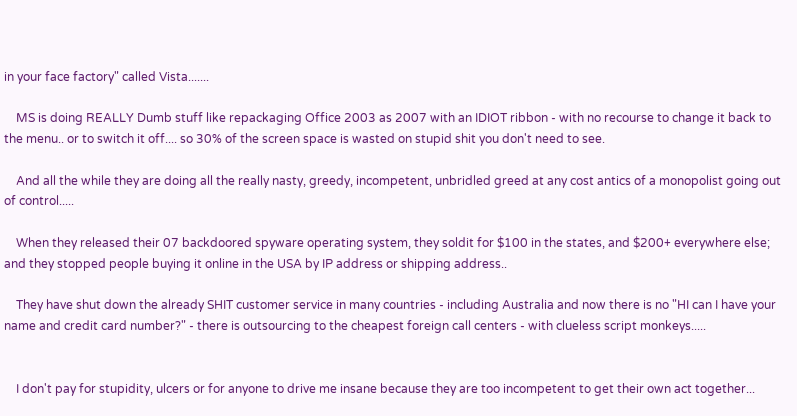in your face factory" called Vista.......

    MS is doing REALLY Dumb stuff like repackaging Office 2003 as 2007 with an IDIOT ribbon - with no recourse to change it back to the menu.. or to switch it off.... so 30% of the screen space is wasted on stupid shit you don't need to see.

    And all the while they are doing all the really nasty, greedy, incompetent, unbridled greed at any cost antics of a monopolist going out of control.....

    When they released their 07 backdoored spyware operating system, they soldit for $100 in the states, and $200+ everywhere else; and they stopped people buying it online in the USA by IP address or shipping address..

    They have shut down the already SHIT customer service in many countries - including Australia and now there is no "HI can I have your name and credit card number?" - there is outsourcing to the cheapest foreign call centers - with clueless script monkeys.....


    I don't pay for stupidity, ulcers or for anyone to drive me insane because they are too incompetent to get their own act together...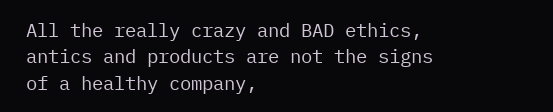All the really crazy and BAD ethics, antics and products are not the signs of a healthy company,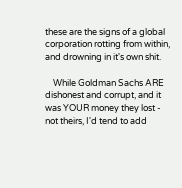these are the signs of a global corporation rotting from within, and drowning in it's own shit.

    While Goldman Sachs ARE dishonest and corrupt, and it was YOUR money they lost - not theirs, I'd tend to add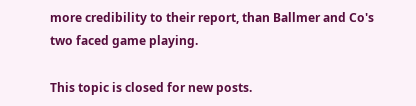more credibility to their report, than Ballmer and Co's two faced game playing.

This topic is closed for new posts.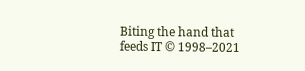Biting the hand that feeds IT © 1998–2021